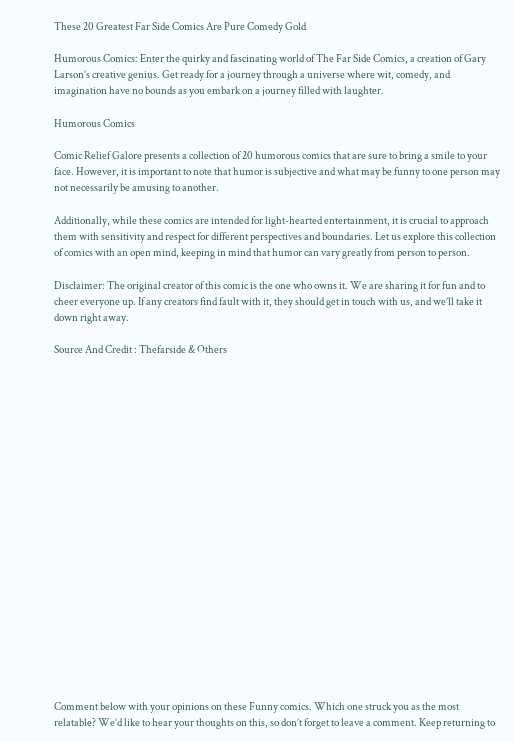These 20 Greatest Far Side Comics Are Pure Comedy Gold

Humorous Comics: Enter the quirky and fascinating world of The Far Side Comics, a creation of Gary Larson’s creative genius. Get ready for a journey through a universe where wit, comedy, and imagination have no bounds as you embark on a journey filled with laughter.

Humorous Comics

Comic Relief Galore presents a collection of 20 humorous comics that are sure to bring a smile to your face. However, it is important to note that humor is subjective and what may be funny to one person may not necessarily be amusing to another.

Additionally, while these comics are intended for light-hearted entertainment, it is crucial to approach them with sensitivity and respect for different perspectives and boundaries. Let us explore this collection of comics with an open mind, keeping in mind that humor can vary greatly from person to person.

Disclaimer: The original creator of this comic is the one who owns it. We are sharing it for fun and to cheer everyone up. If any creators find fault with it, they should get in touch with us, and we’ll take it down right away.

Source And Credit : Thefarside & Others





















Comment below with your opinions on these Funny comics. Which one struck you as the most relatable? We’d like to hear your thoughts on this, so don’t forget to leave a comment. Keep returning to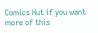Comics Hut if you want more of this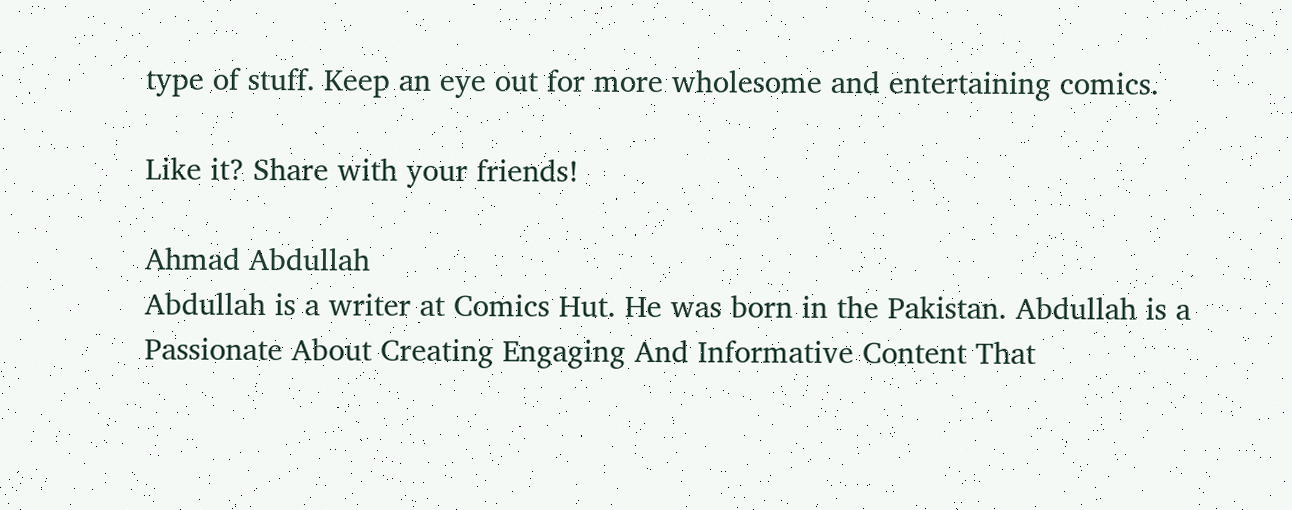type of stuff. Keep an eye out for more wholesome and entertaining comics.

Like it? Share with your friends!

Ahmad Abdullah
Abdullah is a writer at Comics Hut. He was born in the Pakistan. Abdullah is a Passionate About Creating Engaging And Informative Content That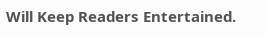Will Keep Readers Entertained.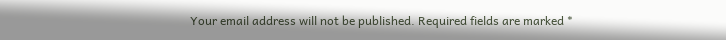Your email address will not be published. Required fields are marked *